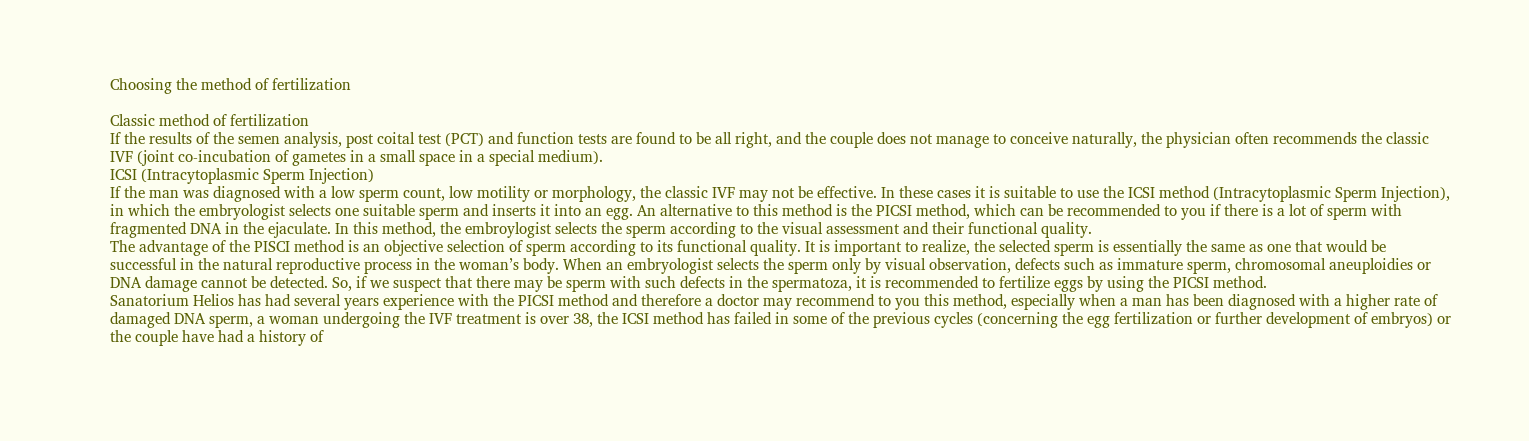Choosing the method of fertilization

Classic method of fertilization
If the results of the semen analysis, post coital test (PCT) and function tests are found to be all right, and the couple does not manage to conceive naturally, the physician often recommends the classic IVF (joint co-incubation of gametes in a small space in a special medium).
ICSI (Intracytoplasmic Sperm Injection)
If the man was diagnosed with a low sperm count, low motility or morphology, the classic IVF may not be effective. In these cases it is suitable to use the ICSI method (Intracytoplasmic Sperm Injection), in which the embryologist selects one suitable sperm and inserts it into an egg. An alternative to this method is the PICSI method, which can be recommended to you if there is a lot of sperm with fragmented DNA in the ejaculate. In this method, the embroylogist selects the sperm according to the visual assessment and their functional quality.
The advantage of the PISCI method is an objective selection of sperm according to its functional quality. It is important to realize, the selected sperm is essentially the same as one that would be successful in the natural reproductive process in the woman’s body. When an embryologist selects the sperm only by visual observation, defects such as immature sperm, chromosomal aneuploidies or DNA damage cannot be detected. So, if we suspect that there may be sperm with such defects in the spermatoza, it is recommended to fertilize eggs by using the PICSI method.
Sanatorium Helios has had several years experience with the PICSI method and therefore a doctor may recommend to you this method, especially when a man has been diagnosed with a higher rate of damaged DNA sperm, a woman undergoing the IVF treatment is over 38, the ICSI method has failed in some of the previous cycles (concerning the egg fertilization or further development of embryos) or the couple have had a history of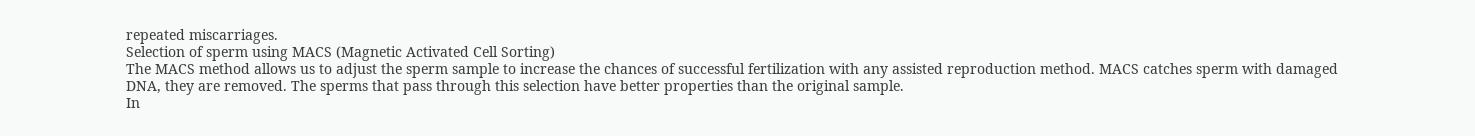repeated miscarriages.
Selection of sperm using MACS (Magnetic Activated Cell Sorting)
The MACS method allows us to adjust the sperm sample to increase the chances of successful fertilization with any assisted reproduction method. MACS catches sperm with damaged DNA, they are removed. The sperms that pass through this selection have better properties than the original sample.
In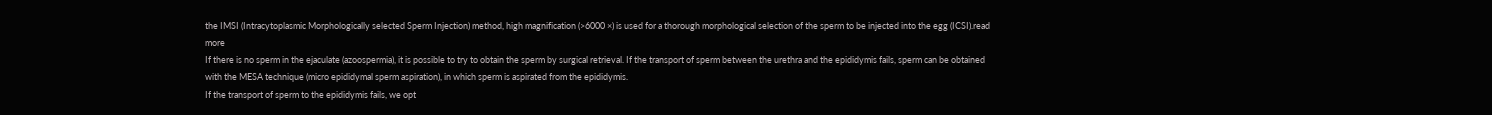the IMSI (Intracytoplasmic Morphologically selected Sperm Injection) method, high magnification (>6000 ×) is used for a thorough morphological selection of the sperm to be injected into the egg (ICSI).read more
If there is no sperm in the ejaculate (azoospermia), it is possible to try to obtain the sperm by surgical retrieval. If the transport of sperm between the urethra and the epididymis fails, sperm can be obtained with the MESA technique (micro epididymal sperm aspiration), in which sperm is aspirated from the epididymis.
If the transport of sperm to the epididymis fails, we opt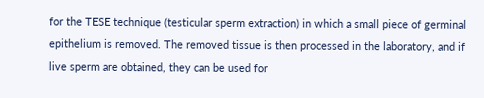for the TESE technique (testicular sperm extraction) in which a small piece of germinal epithelium is removed. The removed tissue is then processed in the laboratory, and if live sperm are obtained, they can be used for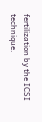fertilization by the ICSI technique.